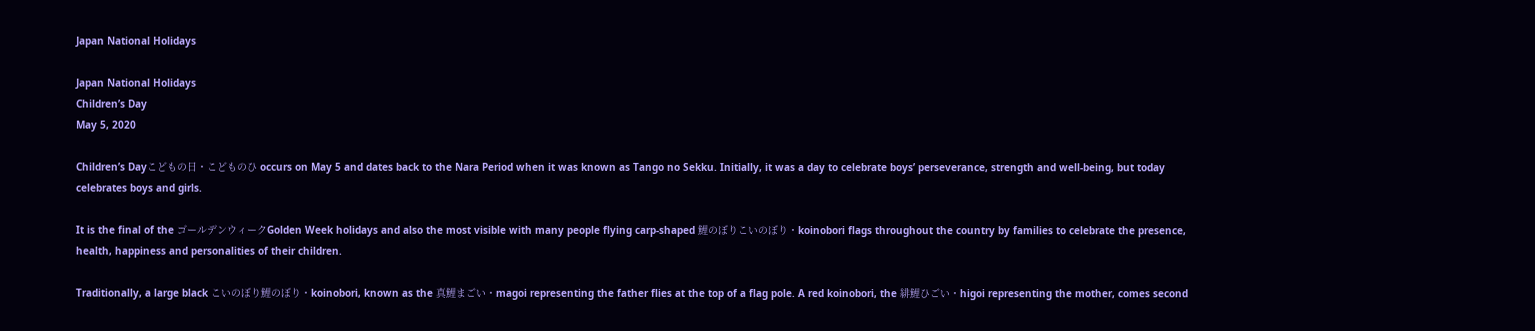Japan National Holidays

Japan National Holidays
Children’s Day
May 5, 2020

Children’s Dayこどもの日・こどものひ occurs on May 5 and dates back to the Nara Period when it was known as Tango no Sekku. Initially, it was a day to celebrate boys’ perseverance, strength and well-being, but today celebrates boys and girls.

It is the final of the ゴールデンウィークGolden Week holidays and also the most visible with many people flying carp-shaped 鯉のぼりこいのぼり・koinobori flags throughout the country by families to celebrate the presence, health, happiness and personalities of their children.

Traditionally, a large black こいのぼり鯉のぼり・koinobori, known as the 真鯉まごい・magoi representing the father flies at the top of a flag pole. A red koinobori, the 緋鯉ひごい・higoi representing the mother, comes second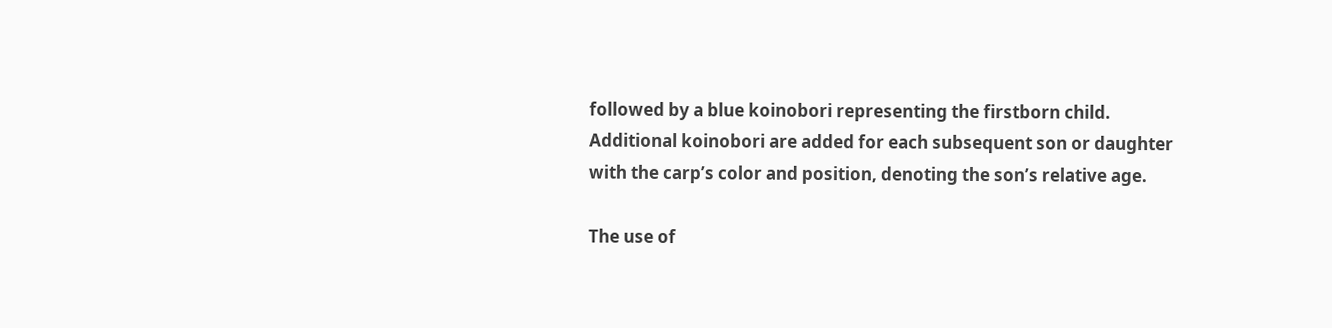followed by a blue koinobori representing the firstborn child. Additional koinobori are added for each subsequent son or daughter with the carp’s color and position, denoting the son’s relative age.

The use of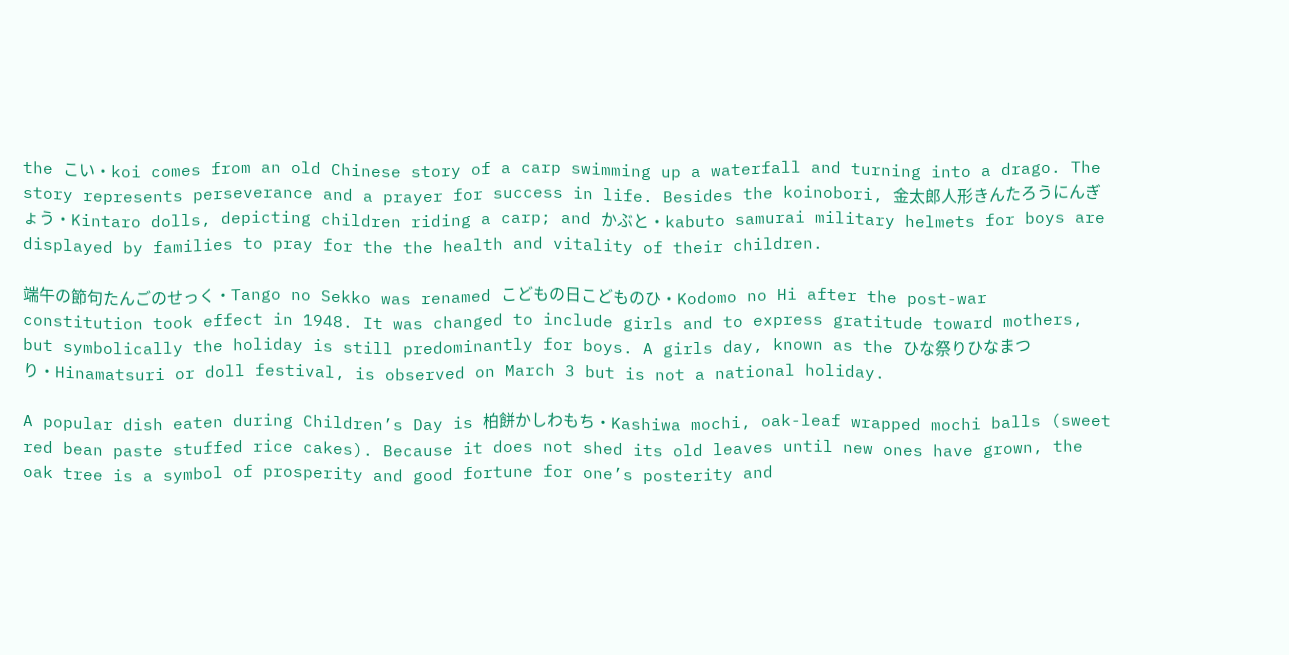the こい・koi comes from an old Chinese story of a carp swimming up a waterfall and turning into a drago. The story represents perseverance and a prayer for success in life. Besides the koinobori, 金太郎人形きんたろうにんぎょう・Kintaro dolls, depicting children riding a carp; and かぶと・kabuto samurai military helmets for boys are displayed by families to pray for the the health and vitality of their children.

端午の節句たんごのせっく・Tango no Sekko was renamed こどもの日こどものひ・Kodomo no Hi after the post-war constitution took effect in 1948. It was changed to include girls and to express gratitude toward mothers, but symbolically the holiday is still predominantly for boys. A girls day, known as the ひな祭りひなまつり・Hinamatsuri or doll festival, is observed on March 3 but is not a national holiday.

A popular dish eaten during Children’s Day is 柏餅かしわもち・Kashiwa mochi, oak-leaf wrapped mochi balls (sweet red bean paste stuffed rice cakes). Because it does not shed its old leaves until new ones have grown, the oak tree is a symbol of prosperity and good fortune for one’s posterity and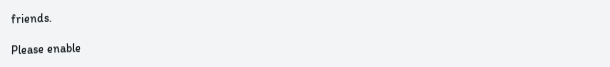friends.

Please enable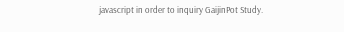javascript in order to inquiry GaijinPot Study.